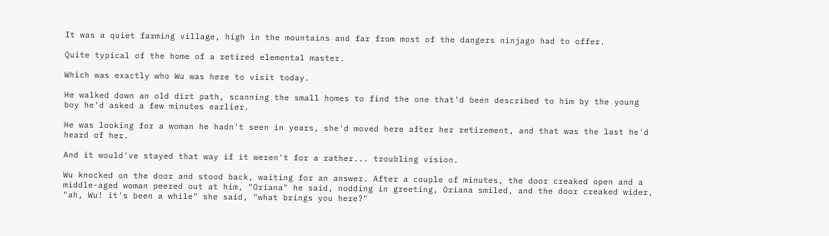It was a quiet farming village, high in the mountains and far from most of the dangers ninjago had to offer.

Quite typical of the home of a retired elemental master.

Which was exactly who Wu was here to visit today.

He walked down an old dirt path, scanning the small homes to find the one that'd been described to him by the young boy he'd asked a few minutes earlier.

He was looking for a woman he hadn't seen in years, she'd moved here after her retirement, and that was the last he'd heard of her.

And it would've stayed that way if it weren't for a rather... troubling vision.

Wu knocked on the door and stood back, waiting for an answer. After a couple of minutes, the door creaked open and a middle-aged woman peered out at him, "Oriana" he said, nodding in greeting, Oriana smiled, and the door creaked wider, "ah, Wu! it's been a while" she said, "what brings you here?"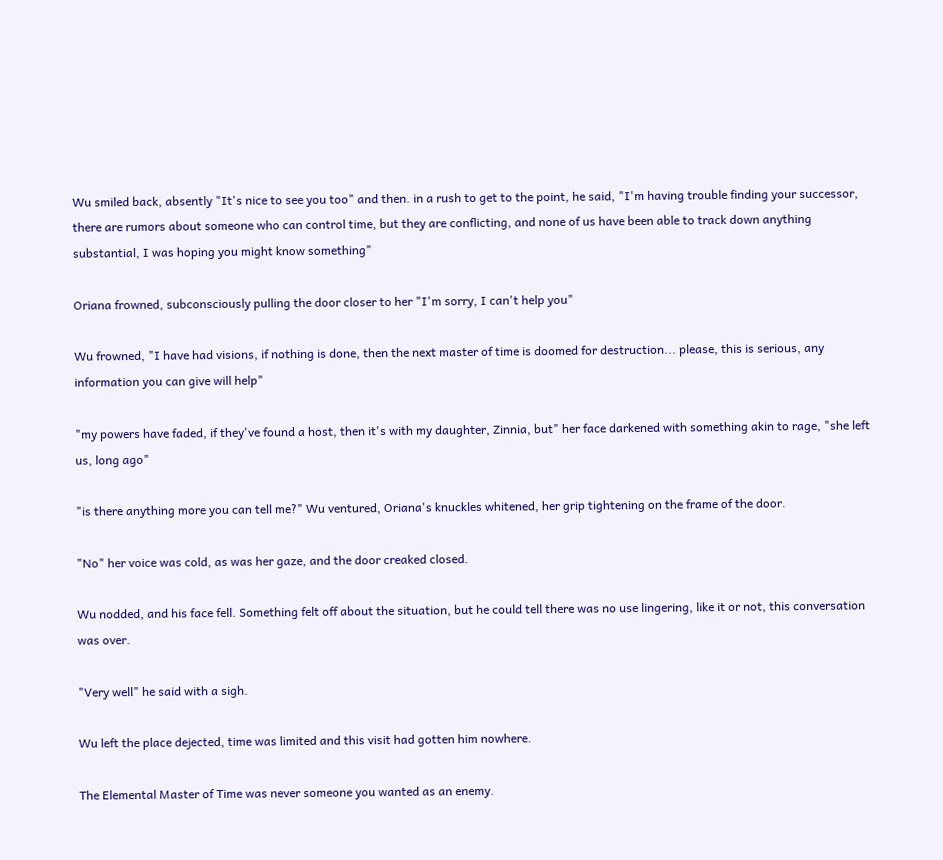Wu smiled back, absently "It's nice to see you too" and then. in a rush to get to the point, he said, "I'm having trouble finding your successor, there are rumors about someone who can control time, but they are conflicting, and none of us have been able to track down anything substantial, I was hoping you might know something"

Oriana frowned, subconsciously pulling the door closer to her "I'm sorry, I can't help you"

Wu frowned, "I have had visions, if nothing is done, then the next master of time is doomed for destruction... please, this is serious, any information you can give will help"

"my powers have faded, if they've found a host, then it's with my daughter, Zinnia, but" her face darkened with something akin to rage, "she left us, long ago"

"is there anything more you can tell me?" Wu ventured, Oriana's knuckles whitened, her grip tightening on the frame of the door.

"No" her voice was cold, as was her gaze, and the door creaked closed.

Wu nodded, and his face fell. Something felt off about the situation, but he could tell there was no use lingering, like it or not, this conversation was over.

"Very well" he said with a sigh.

Wu left the place dejected, time was limited and this visit had gotten him nowhere.

The Elemental Master of Time was never someone you wanted as an enemy.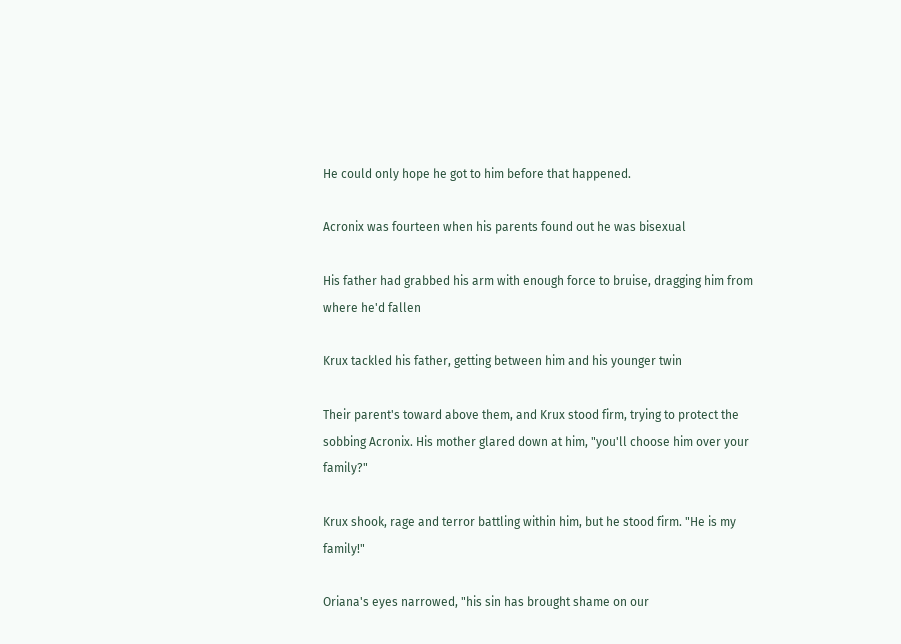He could only hope he got to him before that happened.

Acronix was fourteen when his parents found out he was bisexual

His father had grabbed his arm with enough force to bruise, dragging him from where he'd fallen

Krux tackled his father, getting between him and his younger twin

Their parent's toward above them, and Krux stood firm, trying to protect the sobbing Acronix. His mother glared down at him, "you'll choose him over your family?"

Krux shook, rage and terror battling within him, but he stood firm. "He is my family!"

Oriana's eyes narrowed, "his sin has brought shame on our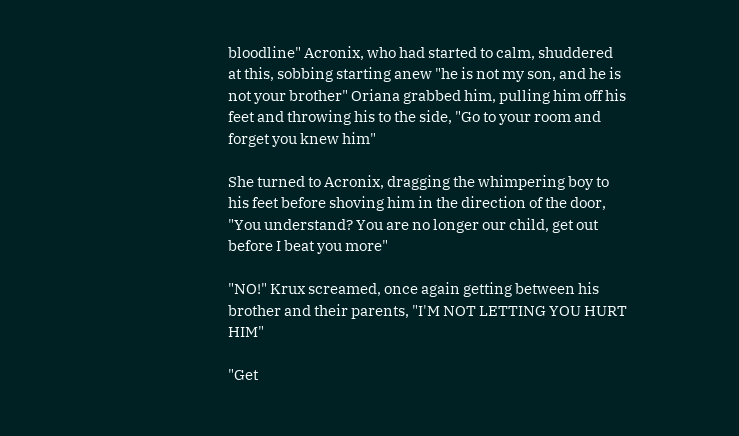bloodline" Acronix, who had started to calm, shuddered at this, sobbing starting anew "he is not my son, and he is not your brother" Oriana grabbed him, pulling him off his feet and throwing his to the side, "Go to your room and forget you knew him"

She turned to Acronix, dragging the whimpering boy to his feet before shoving him in the direction of the door, "You understand? You are no longer our child, get out before I beat you more"

"NO!" Krux screamed, once again getting between his brother and their parents, "I'M NOT LETTING YOU HURT HIM"

"Get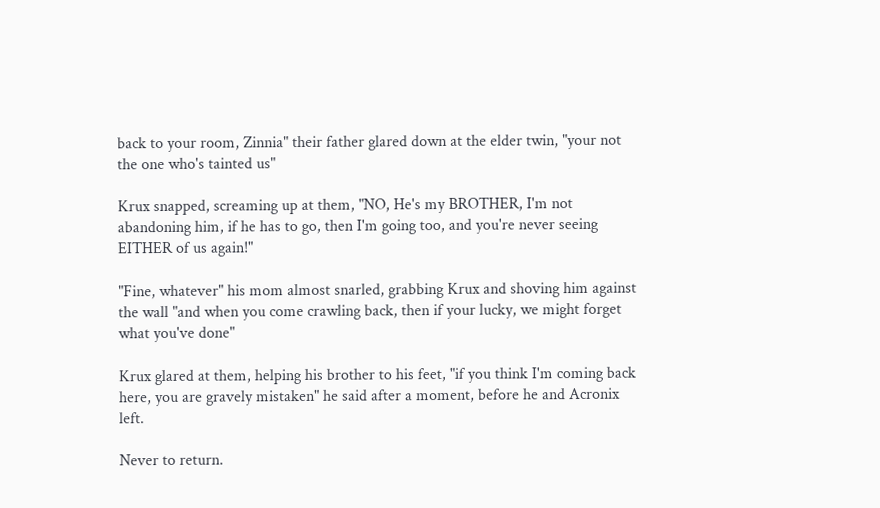back to your room, Zinnia" their father glared down at the elder twin, "your not the one who's tainted us"

Krux snapped, screaming up at them, "NO, He's my BROTHER, I'm not abandoning him, if he has to go, then I'm going too, and you're never seeing EITHER of us again!"

"Fine, whatever" his mom almost snarled, grabbing Krux and shoving him against the wall "and when you come crawling back, then if your lucky, we might forget what you've done"

Krux glared at them, helping his brother to his feet, "if you think I'm coming back here, you are gravely mistaken" he said after a moment, before he and Acronix left.

Never to return.